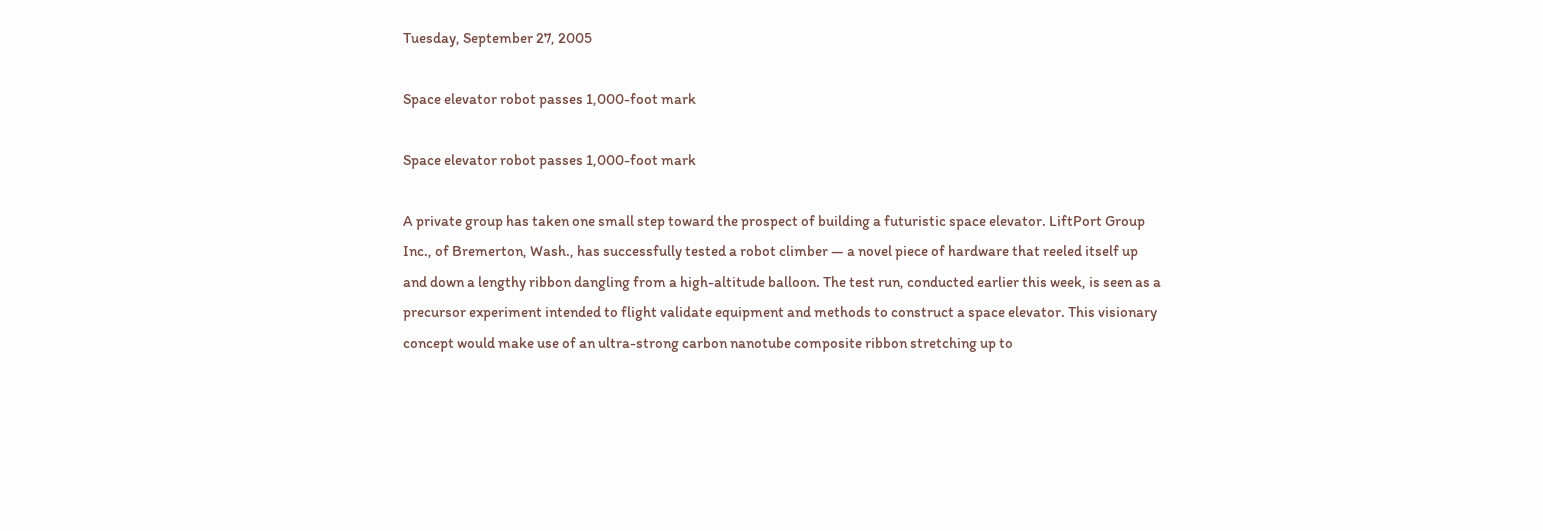Tuesday, September 27, 2005

Space elevator robot passes 1,000-foot mark

Space elevator robot passes 1,000-foot mark

A private group has taken one small step toward the prospect of building a futuristic space elevator. LiftPort Group Inc., of Bremerton, Wash., has successfully tested a robot climber — a novel piece of hardware that reeled itself up and down a lengthy ribbon dangling from a high-altitude balloon. The test run, conducted earlier this week, is seen as a precursor experiment intended to flight validate equipment and methods to construct a space elevator. This visionary concept would make use of an ultra-strong carbon nanotube composite ribbon stretching up to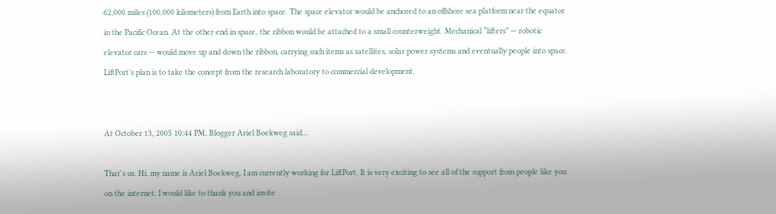62,000 miles (100,000 kilometers) from Earth into space. The space elevator would be anchored to an offshore sea platform near the equator in the Pacific Ocean. At the other end in space, the ribbon would be attached to a small counterweight. Mechanical “lifters” — robotic elevator cars — would move up and down the ribbon, carrying such items as satellites, solar power systems and eventually people into space. LiftPort’s plan is to take the concept from the research laboratory to commercial development.


At October 13, 2005 10:44 PM, Blogger Ariel Boekweg said...

That's us. Hi, my name is Ariel Boekweg, I am currently working for LiftPort. It is very exciting to see all of the support from people like you on the internet. I would like to thank you and invite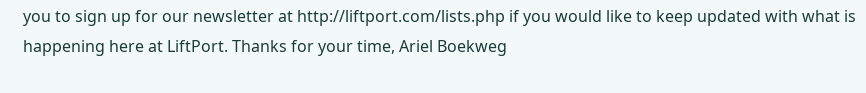you to sign up for our newsletter at http://liftport.com/lists.php if you would like to keep updated with what is happening here at LiftPort. Thanks for your time, Ariel Boekweg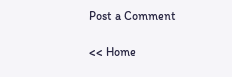Post a Comment

<< Home